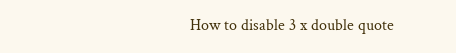How to disable 3 x double quote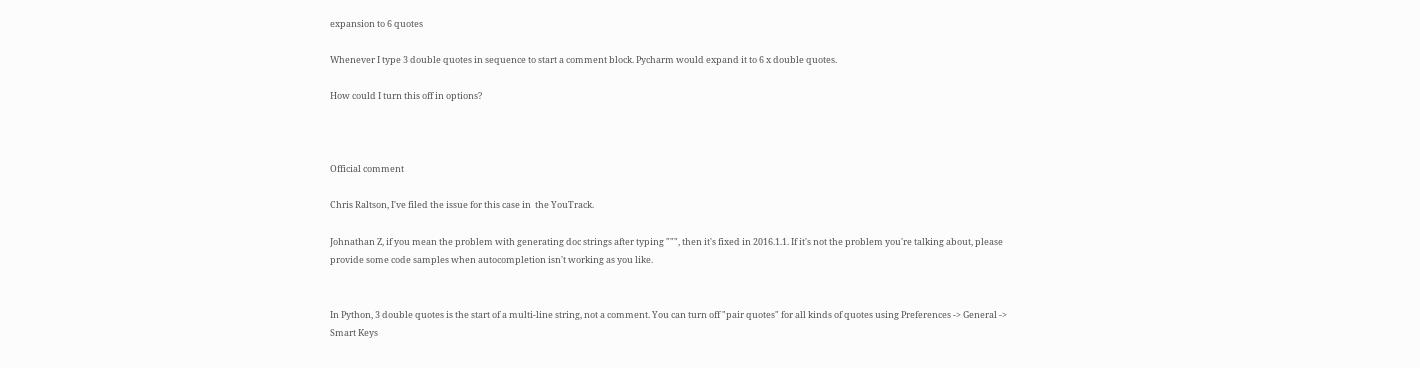expansion to 6 quotes

Whenever I type 3 double quotes in sequence to start a comment block. Pycharm would expand it to 6 x double quotes.

How could I turn this off in options?



Official comment

Chris Raltson, I've filed the issue for this case in  the YouTrack.

Johnathan Z, if you mean the problem with generating doc strings after typing """, then it's fixed in 2016.1.1. If it's not the problem you're talking about, please provide some code samples when autocompletion isn't working as you like.


In Python, 3 double quotes is the start of a multi-line string, not a comment. You can turn off "pair quotes" for all kinds of quotes using Preferences -> General -> Smart Keys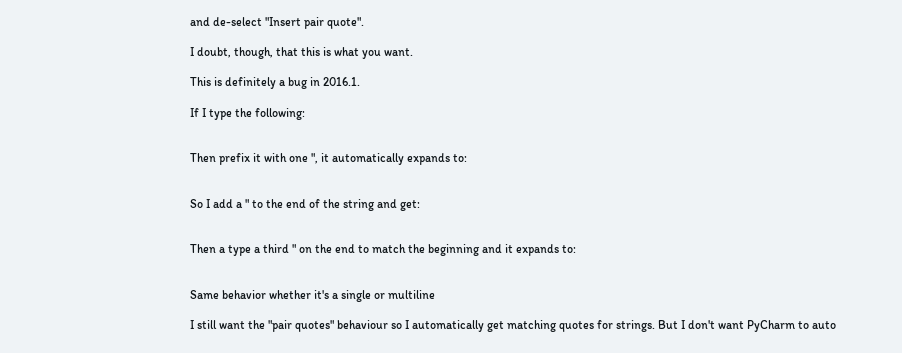and de-select "Insert pair quote".

I doubt, though, that this is what you want.

This is definitely a bug in 2016.1.

If I type the following:


Then prefix it with one ", it automatically expands to:


So I add a " to the end of the string and get:


Then a type a third " on the end to match the beginning and it expands to:


Same behavior whether it's a single or multiline

I still want the "pair quotes" behaviour so I automatically get matching quotes for strings. But I don't want PyCharm to auto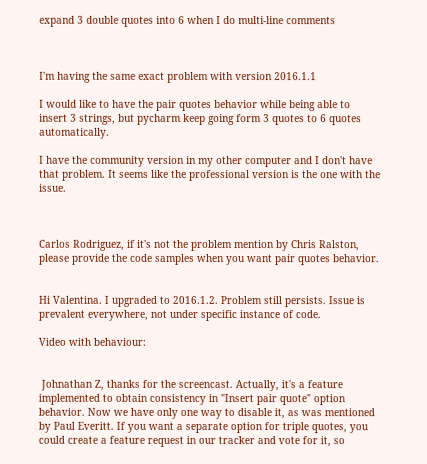expand 3 double quotes into 6 when I do multi-line comments



I'm having the same exact problem with version 2016.1.1

I would like to have the pair quotes behavior while being able to insert 3 strings, but pycharm keep going form 3 quotes to 6 quotes automatically.

I have the community version in my other computer and I don't have that problem. It seems like the professional version is the one with the issue.



Carlos Rodriguez, if it's not the problem mention by Chris Ralston, please provide the code samples when you want pair quotes behavior.


Hi Valentina. I upgraded to 2016.1.2. Problem still persists. Issue is prevalent everywhere, not under specific instance of code.

Video with behaviour:


 Johnathan Z, thanks for the screencast. Actually, it's a feature implemented to obtain consistency in "Insert pair quote" option behavior. Now we have only one way to disable it, as was mentioned by Paul Everitt. If you want a separate option for triple quotes, you could create a feature request in our tracker and vote for it, so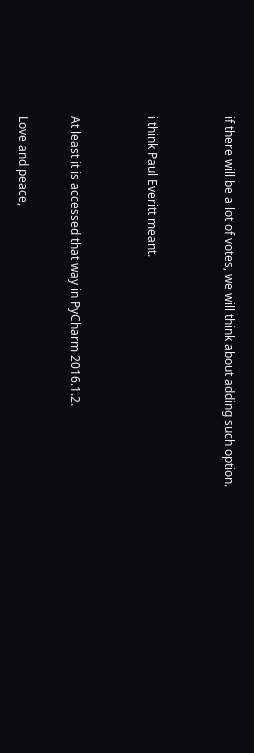if there will be a lot of votes, we will think about adding such option.


i think Paul Everitt meant.


At least it is accessed that way in PyCharm 2016.1.2.

Love and peace,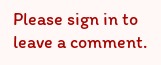Please sign in to leave a comment.